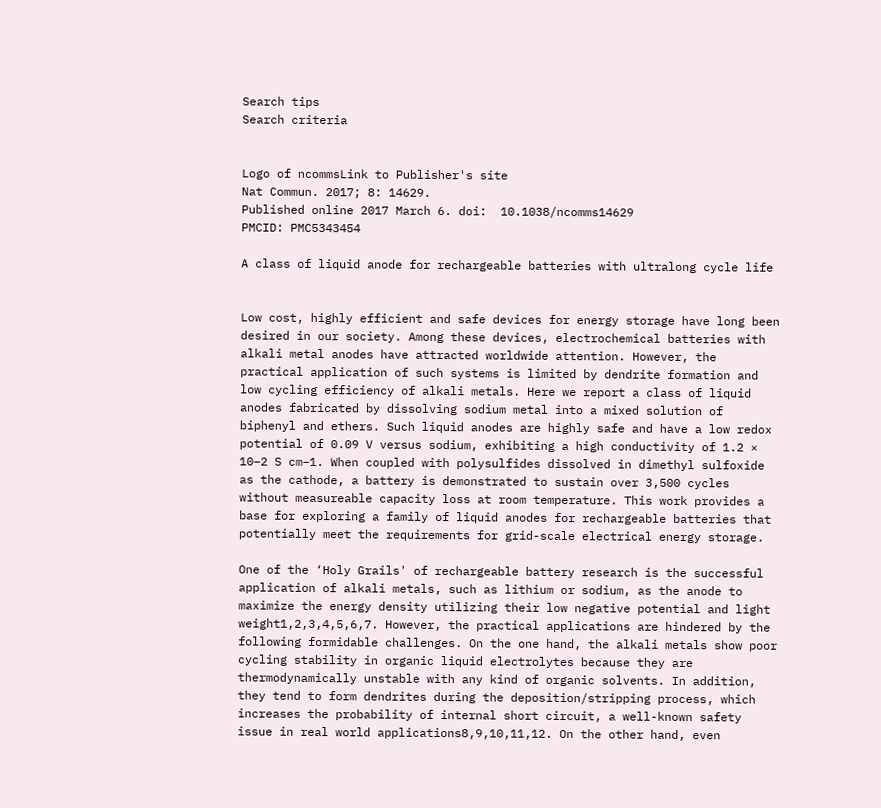Search tips
Search criteria


Logo of ncommsLink to Publisher's site
Nat Commun. 2017; 8: 14629.
Published online 2017 March 6. doi:  10.1038/ncomms14629
PMCID: PMC5343454

A class of liquid anode for rechargeable batteries with ultralong cycle life


Low cost, highly efficient and safe devices for energy storage have long been desired in our society. Among these devices, electrochemical batteries with alkali metal anodes have attracted worldwide attention. However, the practical application of such systems is limited by dendrite formation and low cycling efficiency of alkali metals. Here we report a class of liquid anodes fabricated by dissolving sodium metal into a mixed solution of biphenyl and ethers. Such liquid anodes are highly safe and have a low redox potential of 0.09 V versus sodium, exhibiting a high conductivity of 1.2 × 10−2 S cm−1. When coupled with polysulfides dissolved in dimethyl sulfoxide as the cathode, a battery is demonstrated to sustain over 3,500 cycles without measureable capacity loss at room temperature. This work provides a base for exploring a family of liquid anodes for rechargeable batteries that potentially meet the requirements for grid-scale electrical energy storage.

One of the ‘Holy Grails' of rechargeable battery research is the successful application of alkali metals, such as lithium or sodium, as the anode to maximize the energy density utilizing their low negative potential and light weight1,2,3,4,5,6,7. However, the practical applications are hindered by the following formidable challenges. On the one hand, the alkali metals show poor cycling stability in organic liquid electrolytes because they are thermodynamically unstable with any kind of organic solvents. In addition, they tend to form dendrites during the deposition/stripping process, which increases the probability of internal short circuit, a well-known safety issue in real world applications8,9,10,11,12. On the other hand, even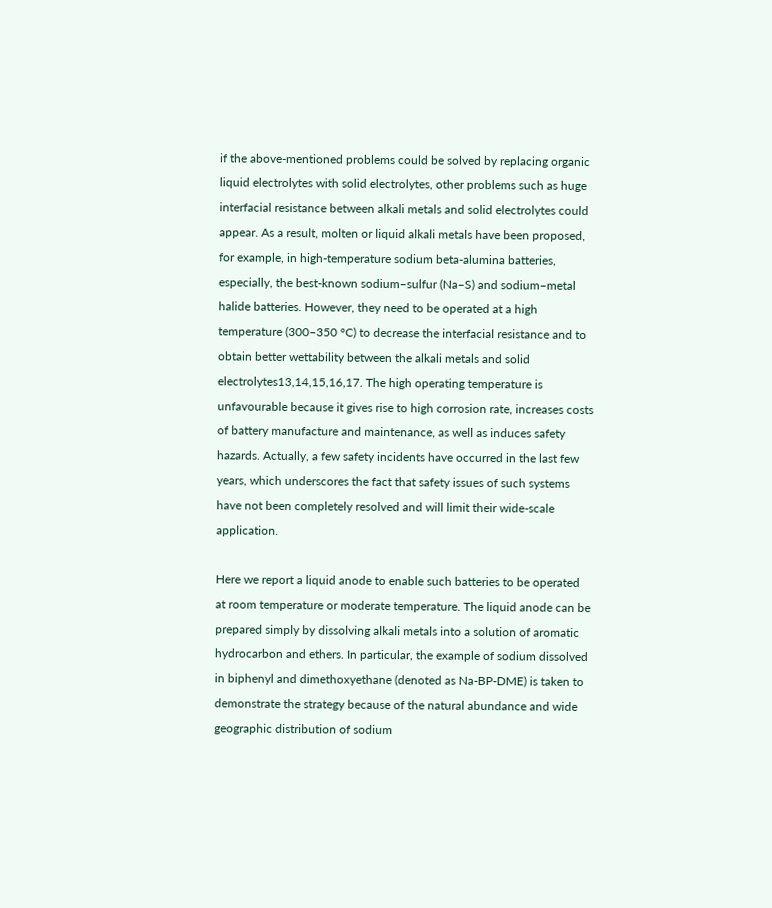if the above-mentioned problems could be solved by replacing organic liquid electrolytes with solid electrolytes, other problems such as huge interfacial resistance between alkali metals and solid electrolytes could appear. As a result, molten or liquid alkali metals have been proposed, for example, in high-temperature sodium beta-alumina batteries, especially, the best-known sodium–sulfur (Na–S) and sodium–metal halide batteries. However, they need to be operated at a high temperature (300–350 °C) to decrease the interfacial resistance and to obtain better wettability between the alkali metals and solid electrolytes13,14,15,16,17. The high operating temperature is unfavourable because it gives rise to high corrosion rate, increases costs of battery manufacture and maintenance, as well as induces safety hazards. Actually, a few safety incidents have occurred in the last few years, which underscores the fact that safety issues of such systems have not been completely resolved and will limit their wide-scale application.

Here we report a liquid anode to enable such batteries to be operated at room temperature or moderate temperature. The liquid anode can be prepared simply by dissolving alkali metals into a solution of aromatic hydrocarbon and ethers. In particular, the example of sodium dissolved in biphenyl and dimethoxyethane (denoted as Na-BP-DME) is taken to demonstrate the strategy because of the natural abundance and wide geographic distribution of sodium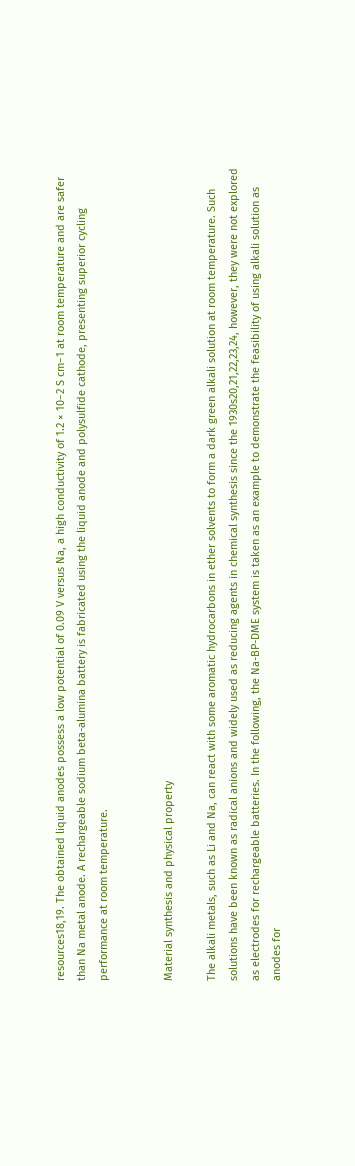resources18,19. The obtained liquid anodes possess a low potential of 0.09 V versus Na, a high conductivity of 1.2 × 10−2 S cm−1 at room temperature and are safer than Na metal anode. A rechargeable sodium beta-alumina battery is fabricated using the liquid anode and polysulfide cathode, presenting superior cycling performance at room temperature.


Material synthesis and physical property

The alkali metals, such as Li and Na, can react with some aromatic hydrocarbons in ether solvents to form a dark green alkali solution at room temperature. Such solutions have been known as radical anions and widely used as reducing agents in chemical synthesis since the 1930s20,21,22,23,24, however, they were not explored as electrodes for rechargeable batteries. In the following, the Na-BP-DME system is taken as an example to demonstrate the feasibility of using alkali solution as anodes for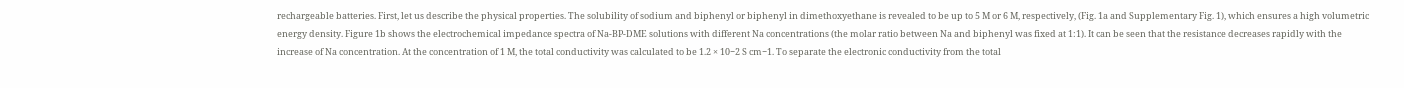rechargeable batteries. First, let us describe the physical properties. The solubility of sodium and biphenyl or biphenyl in dimethoxyethane is revealed to be up to 5 M or 6 M, respectively, (Fig. 1a and Supplementary Fig. 1), which ensures a high volumetric energy density. Figure 1b shows the electrochemical impedance spectra of Na-BP-DME solutions with different Na concentrations (the molar ratio between Na and biphenyl was fixed at 1:1). It can be seen that the resistance decreases rapidly with the increase of Na concentration. At the concentration of 1 M, the total conductivity was calculated to be 1.2 × 10−2 S cm−1. To separate the electronic conductivity from the total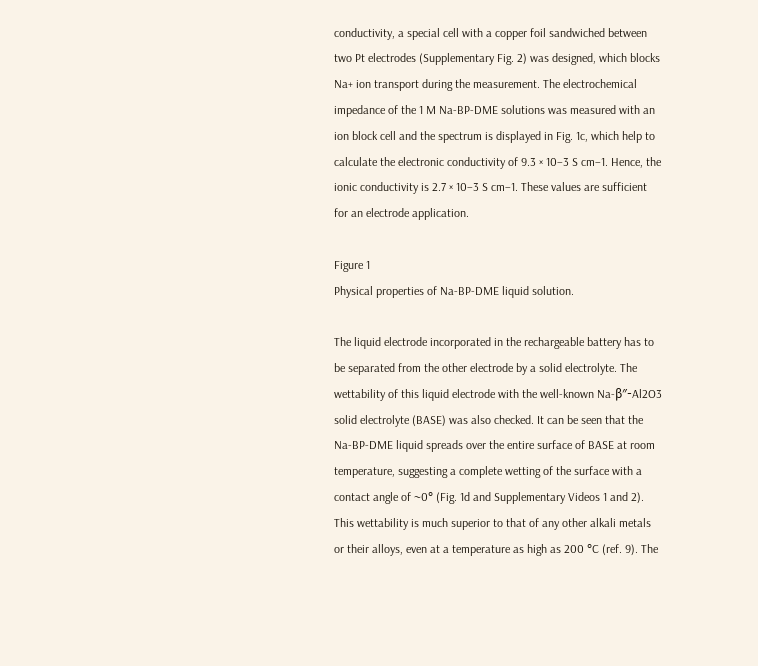conductivity, a special cell with a copper foil sandwiched between two Pt electrodes (Supplementary Fig. 2) was designed, which blocks Na+ ion transport during the measurement. The electrochemical impedance of the 1 M Na-BP-DME solutions was measured with an ion block cell and the spectrum is displayed in Fig. 1c, which help to calculate the electronic conductivity of 9.3 × 10−3 S cm−1. Hence, the ionic conductivity is 2.7 × 10−3 S cm−1. These values are sufficient for an electrode application.

Figure 1
Physical properties of Na-BP-DME liquid solution.

The liquid electrode incorporated in the rechargeable battery has to be separated from the other electrode by a solid electrolyte. The wettability of this liquid electrode with the well-known Na-β″-Al2O3 solid electrolyte (BASE) was also checked. It can be seen that the Na-BP-DME liquid spreads over the entire surface of BASE at room temperature, suggesting a complete wetting of the surface with a contact angle of ~0° (Fig. 1d and Supplementary Videos 1 and 2). This wettability is much superior to that of any other alkali metals or their alloys, even at a temperature as high as 200 °C (ref. 9). The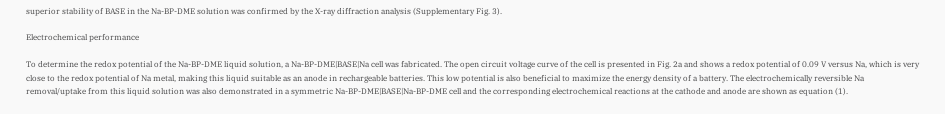superior stability of BASE in the Na-BP-DME solution was confirmed by the X-ray diffraction analysis (Supplementary Fig. 3).

Electrochemical performance

To determine the redox potential of the Na-BP-DME liquid solution, a Na-BP-DME|BASE|Na cell was fabricated. The open circuit voltage curve of the cell is presented in Fig. 2a and shows a redox potential of 0.09 V versus Na, which is very close to the redox potential of Na metal, making this liquid suitable as an anode in rechargeable batteries. This low potential is also beneficial to maximize the energy density of a battery. The electrochemically reversible Na removal/uptake from this liquid solution was also demonstrated in a symmetric Na-BP-DME|BASE|Na-BP-DME cell and the corresponding electrochemical reactions at the cathode and anode are shown as equation (1).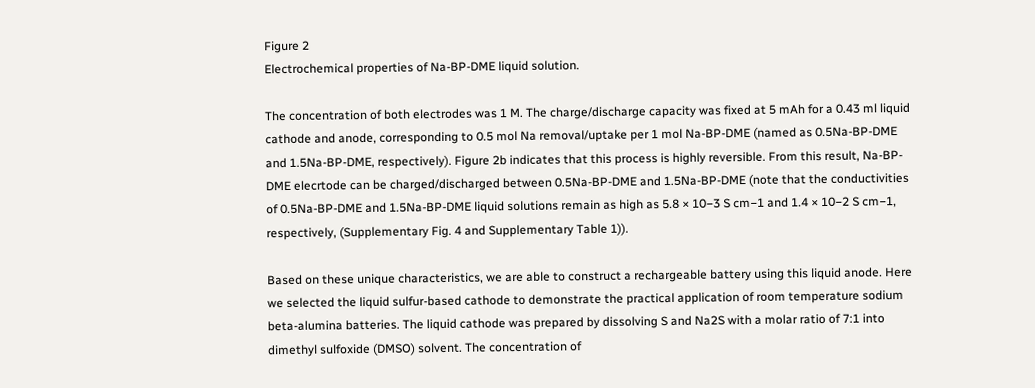Figure 2
Electrochemical properties of Na-BP-DME liquid solution.

The concentration of both electrodes was 1 M. The charge/discharge capacity was fixed at 5 mAh for a 0.43 ml liquid cathode and anode, corresponding to 0.5 mol Na removal/uptake per 1 mol Na-BP-DME (named as 0.5Na-BP-DME and 1.5Na-BP-DME, respectively). Figure 2b indicates that this process is highly reversible. From this result, Na-BP-DME elecrtode can be charged/discharged between 0.5Na-BP-DME and 1.5Na-BP-DME (note that the conductivities of 0.5Na-BP-DME and 1.5Na-BP-DME liquid solutions remain as high as 5.8 × 10−3 S cm−1 and 1.4 × 10−2 S cm−1, respectively, (Supplementary Fig. 4 and Supplementary Table 1)).

Based on these unique characteristics, we are able to construct a rechargeable battery using this liquid anode. Here we selected the liquid sulfur-based cathode to demonstrate the practical application of room temperature sodium beta-alumina batteries. The liquid cathode was prepared by dissolving S and Na2S with a molar ratio of 7:1 into dimethyl sulfoxide (DMSO) solvent. The concentration of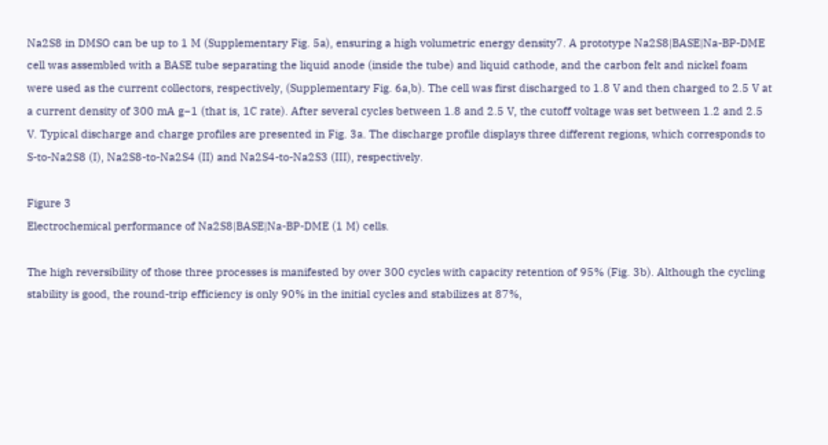Na2S8 in DMSO can be up to 1 M (Supplementary Fig. 5a), ensuring a high volumetric energy density7. A prototype Na2S8|BASE|Na-BP-DME cell was assembled with a BASE tube separating the liquid anode (inside the tube) and liquid cathode, and the carbon felt and nickel foam were used as the current collectors, respectively, (Supplementary Fig. 6a,b). The cell was first discharged to 1.8 V and then charged to 2.5 V at a current density of 300 mA g−1 (that is, 1C rate). After several cycles between 1.8 and 2.5 V, the cutoff voltage was set between 1.2 and 2.5 V. Typical discharge and charge profiles are presented in Fig. 3a. The discharge profile displays three different regions, which corresponds to S-to-Na2S8 (I), Na2S8-to-Na2S4 (II) and Na2S4-to-Na2S3 (III), respectively.

Figure 3
Electrochemical performance of Na2S8|BASE|Na-BP-DME (1 M) cells.

The high reversibility of those three processes is manifested by over 300 cycles with capacity retention of 95% (Fig. 3b). Although the cycling stability is good, the round-trip efficiency is only 90% in the initial cycles and stabilizes at 87%,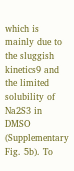which is mainly due to the sluggish kinetics9 and the limited solubility of Na2S3 in DMSO (Supplementary Fig. 5b). To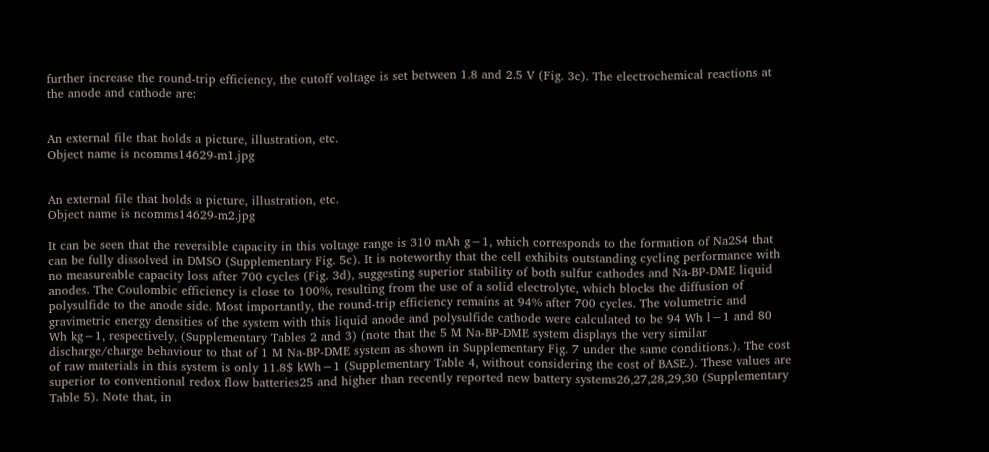further increase the round-trip efficiency, the cutoff voltage is set between 1.8 and 2.5 V (Fig. 3c). The electrochemical reactions at the anode and cathode are:


An external file that holds a picture, illustration, etc.
Object name is ncomms14629-m1.jpg


An external file that holds a picture, illustration, etc.
Object name is ncomms14629-m2.jpg

It can be seen that the reversible capacity in this voltage range is 310 mAh g−1, which corresponds to the formation of Na2S4 that can be fully dissolved in DMSO (Supplementary Fig. 5c). It is noteworthy that the cell exhibits outstanding cycling performance with no measureable capacity loss after 700 cycles (Fig. 3d), suggesting superior stability of both sulfur cathodes and Na-BP-DME liquid anodes. The Coulombic efficiency is close to 100%, resulting from the use of a solid electrolyte, which blocks the diffusion of polysulfide to the anode side. Most importantly, the round-trip efficiency remains at 94% after 700 cycles. The volumetric and gravimetric energy densities of the system with this liquid anode and polysulfide cathode were calculated to be 94 Wh l−1 and 80 Wh kg−1, respectively, (Supplementary Tables 2 and 3) (note that the 5 M Na-BP-DME system displays the very similar discharge/charge behaviour to that of 1 M Na-BP-DME system as shown in Supplementary Fig. 7 under the same conditions.). The cost of raw materials in this system is only 11.8$ kWh−1 (Supplementary Table 4, without considering the cost of BASE.). These values are superior to conventional redox flow batteries25 and higher than recently reported new battery systems26,27,28,29,30 (Supplementary Table 5). Note that, in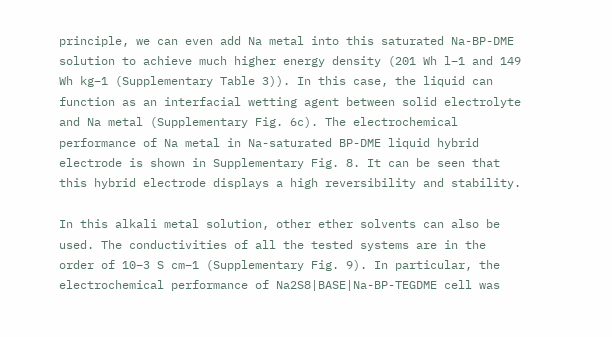principle, we can even add Na metal into this saturated Na-BP-DME solution to achieve much higher energy density (201 Wh l−1 and 149 Wh kg−1 (Supplementary Table 3)). In this case, the liquid can function as an interfacial wetting agent between solid electrolyte and Na metal (Supplementary Fig. 6c). The electrochemical performance of Na metal in Na-saturated BP-DME liquid hybrid electrode is shown in Supplementary Fig. 8. It can be seen that this hybrid electrode displays a high reversibility and stability.

In this alkali metal solution, other ether solvents can also be used. The conductivities of all the tested systems are in the order of 10−3 S cm−1 (Supplementary Fig. 9). In particular, the electrochemical performance of Na2S8|BASE|Na-BP-TEGDME cell was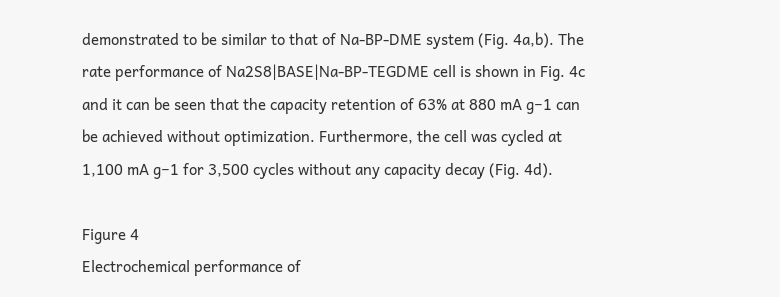demonstrated to be similar to that of Na-BP-DME system (Fig. 4a,b). The rate performance of Na2S8|BASE|Na-BP-TEGDME cell is shown in Fig. 4c and it can be seen that the capacity retention of 63% at 880 mA g−1 can be achieved without optimization. Furthermore, the cell was cycled at 1,100 mA g−1 for 3,500 cycles without any capacity decay (Fig. 4d).

Figure 4
Electrochemical performance of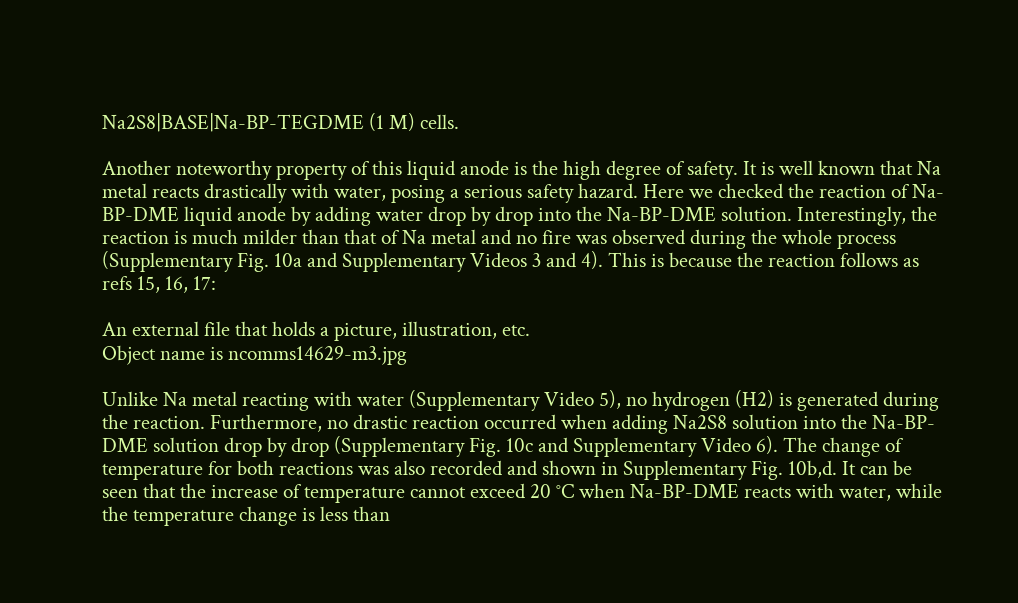Na2S8|BASE|Na-BP-TEGDME (1 M) cells.

Another noteworthy property of this liquid anode is the high degree of safety. It is well known that Na metal reacts drastically with water, posing a serious safety hazard. Here we checked the reaction of Na-BP-DME liquid anode by adding water drop by drop into the Na-BP-DME solution. Interestingly, the reaction is much milder than that of Na metal and no fire was observed during the whole process (Supplementary Fig. 10a and Supplementary Videos 3 and 4). This is because the reaction follows as refs 15, 16, 17:

An external file that holds a picture, illustration, etc.
Object name is ncomms14629-m3.jpg

Unlike Na metal reacting with water (Supplementary Video 5), no hydrogen (H2) is generated during the reaction. Furthermore, no drastic reaction occurred when adding Na2S8 solution into the Na-BP-DME solution drop by drop (Supplementary Fig. 10c and Supplementary Video 6). The change of temperature for both reactions was also recorded and shown in Supplementary Fig. 10b,d. It can be seen that the increase of temperature cannot exceed 20 °C when Na-BP-DME reacts with water, while the temperature change is less than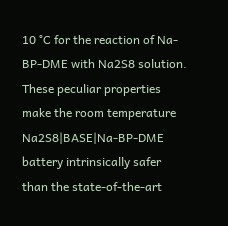10 °C for the reaction of Na-BP-DME with Na2S8 solution. These peculiar properties make the room temperature Na2S8|BASE|Na-BP-DME battery intrinsically safer than the state-of-the-art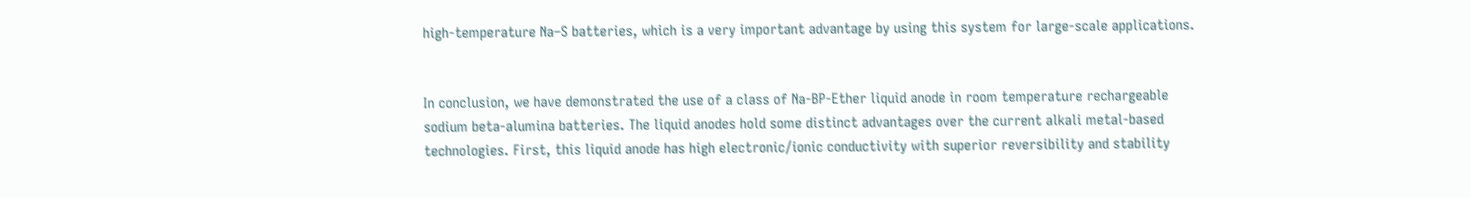high-temperature Na–S batteries, which is a very important advantage by using this system for large-scale applications.


In conclusion, we have demonstrated the use of a class of Na-BP-Ether liquid anode in room temperature rechargeable sodium beta-alumina batteries. The liquid anodes hold some distinct advantages over the current alkali metal-based technologies. First, this liquid anode has high electronic/ionic conductivity with superior reversibility and stability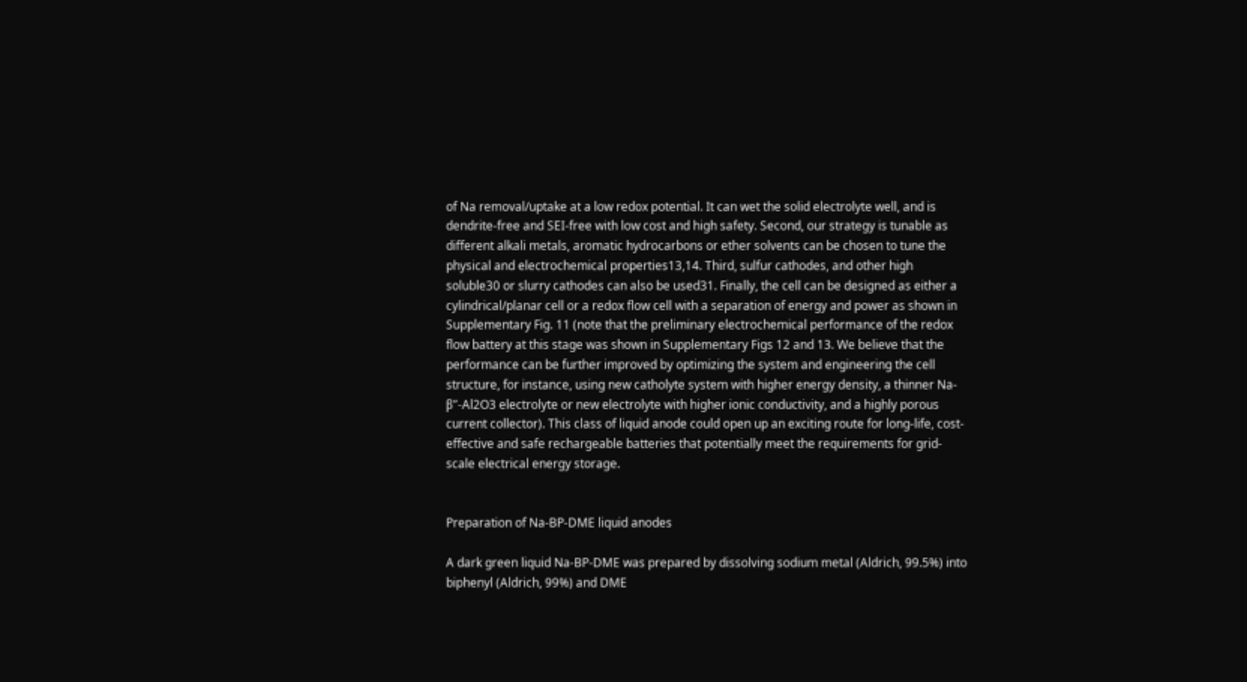of Na removal/uptake at a low redox potential. It can wet the solid electrolyte well, and is dendrite-free and SEI-free with low cost and high safety. Second, our strategy is tunable as different alkali metals, aromatic hydrocarbons or ether solvents can be chosen to tune the physical and electrochemical properties13,14. Third, sulfur cathodes, and other high soluble30 or slurry cathodes can also be used31. Finally, the cell can be designed as either a cylindrical/planar cell or a redox flow cell with a separation of energy and power as shown in Supplementary Fig. 11 (note that the preliminary electrochemical performance of the redox flow battery at this stage was shown in Supplementary Figs 12 and 13. We believe that the performance can be further improved by optimizing the system and engineering the cell structure, for instance, using new catholyte system with higher energy density, a thinner Na-β″-Al2O3 electrolyte or new electrolyte with higher ionic conductivity, and a highly porous current collector). This class of liquid anode could open up an exciting route for long-life, cost-effective and safe rechargeable batteries that potentially meet the requirements for grid-scale electrical energy storage.


Preparation of Na-BP-DME liquid anodes

A dark green liquid Na-BP-DME was prepared by dissolving sodium metal (Aldrich, 99.5%) into biphenyl (Aldrich, 99%) and DME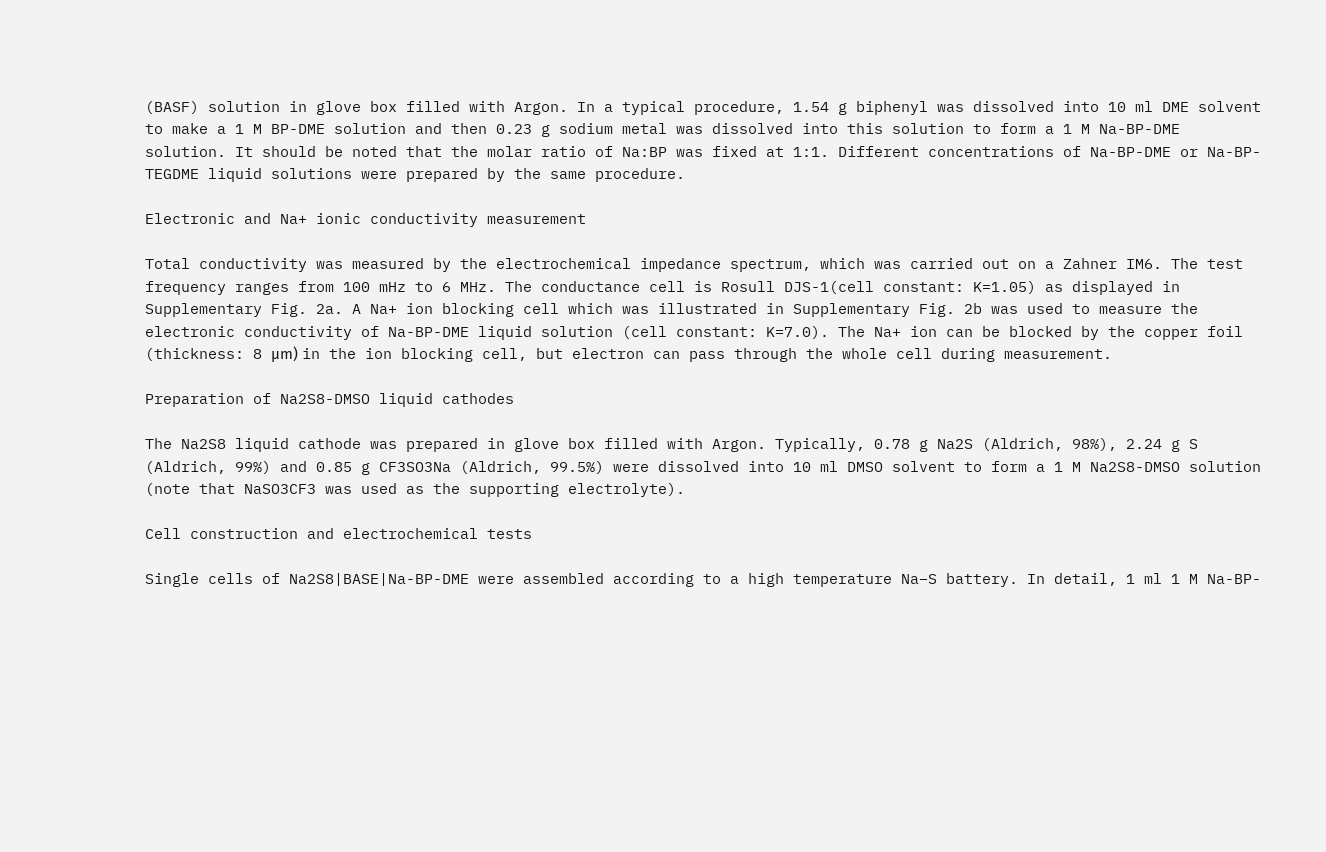(BASF) solution in glove box filled with Argon. In a typical procedure, 1.54 g biphenyl was dissolved into 10 ml DME solvent to make a 1 M BP-DME solution and then 0.23 g sodium metal was dissolved into this solution to form a 1 M Na-BP-DME solution. It should be noted that the molar ratio of Na:BP was fixed at 1:1. Different concentrations of Na-BP-DME or Na-BP-TEGDME liquid solutions were prepared by the same procedure.

Electronic and Na+ ionic conductivity measurement

Total conductivity was measured by the electrochemical impedance spectrum, which was carried out on a Zahner IM6. The test frequency ranges from 100 mHz to 6 MHz. The conductance cell is Rosull DJS-1(cell constant: K=1.05) as displayed in Supplementary Fig. 2a. A Na+ ion blocking cell which was illustrated in Supplementary Fig. 2b was used to measure the electronic conductivity of Na-BP-DME liquid solution (cell constant: K=7.0). The Na+ ion can be blocked by the copper foil (thickness: 8 μm) in the ion blocking cell, but electron can pass through the whole cell during measurement.

Preparation of Na2S8-DMSO liquid cathodes

The Na2S8 liquid cathode was prepared in glove box filled with Argon. Typically, 0.78 g Na2S (Aldrich, 98%), 2.24 g S (Aldrich, 99%) and 0.85 g CF3SO3Na (Aldrich, 99.5%) were dissolved into 10 ml DMSO solvent to form a 1 M Na2S8-DMSO solution (note that NaSO3CF3 was used as the supporting electrolyte).

Cell construction and electrochemical tests

Single cells of Na2S8|BASE|Na-BP-DME were assembled according to a high temperature Na–S battery. In detail, 1 ml 1 M Na-BP-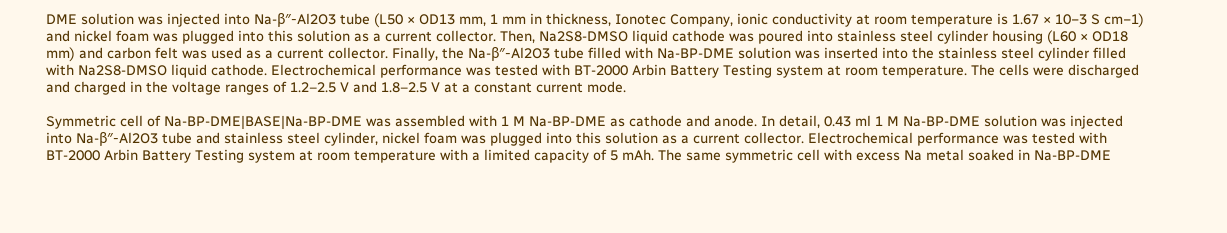DME solution was injected into Na-β″-Al2O3 tube (L50 × OD13 mm, 1 mm in thickness, Ionotec Company, ionic conductivity at room temperature is 1.67 × 10−3 S cm−1) and nickel foam was plugged into this solution as a current collector. Then, Na2S8-DMSO liquid cathode was poured into stainless steel cylinder housing (L60 × OD18 mm) and carbon felt was used as a current collector. Finally, the Na-β″-Al2O3 tube filled with Na-BP-DME solution was inserted into the stainless steel cylinder filled with Na2S8-DMSO liquid cathode. Electrochemical performance was tested with BT-2000 Arbin Battery Testing system at room temperature. The cells were discharged and charged in the voltage ranges of 1.2–2.5 V and 1.8–2.5 V at a constant current mode.

Symmetric cell of Na-BP-DME|BASE|Na-BP-DME was assembled with 1 M Na-BP-DME as cathode and anode. In detail, 0.43 ml 1 M Na-BP-DME solution was injected into Na-β″-Al2O3 tube and stainless steel cylinder, nickel foam was plugged into this solution as a current collector. Electrochemical performance was tested with BT-2000 Arbin Battery Testing system at room temperature with a limited capacity of 5 mAh. The same symmetric cell with excess Na metal soaked in Na-BP-DME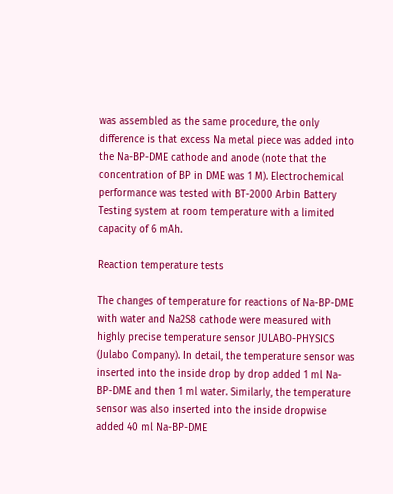was assembled as the same procedure, the only difference is that excess Na metal piece was added into the Na-BP-DME cathode and anode (note that the concentration of BP in DME was 1 M). Electrochemical performance was tested with BT-2000 Arbin Battery Testing system at room temperature with a limited capacity of 6 mAh.

Reaction temperature tests

The changes of temperature for reactions of Na-BP-DME with water and Na2S8 cathode were measured with highly precise temperature sensor JULABO-PHYSICS (Julabo Company). In detail, the temperature sensor was inserted into the inside drop by drop added 1 ml Na-BP-DME and then 1 ml water. Similarly, the temperature sensor was also inserted into the inside dropwise added 40 ml Na-BP-DME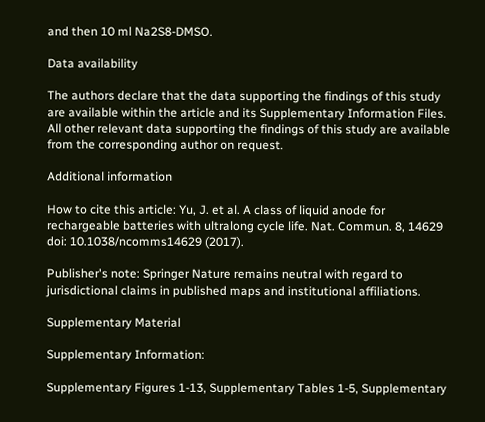and then 10 ml Na2S8-DMSO.

Data availability

The authors declare that the data supporting the findings of this study are available within the article and its Supplementary Information Files. All other relevant data supporting the findings of this study are available from the corresponding author on request.

Additional information

How to cite this article: Yu, J. et al. A class of liquid anode for rechargeable batteries with ultralong cycle life. Nat. Commun. 8, 14629 doi: 10.1038/ncomms14629 (2017).

Publisher's note: Springer Nature remains neutral with regard to jurisdictional claims in published maps and institutional affiliations.

Supplementary Material

Supplementary Information:

Supplementary Figures 1-13, Supplementary Tables 1-5, Supplementary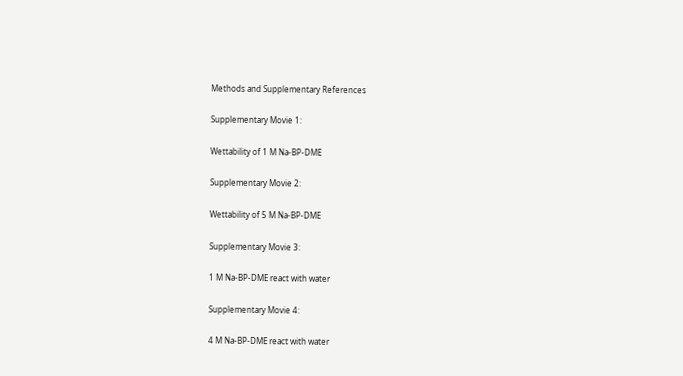Methods and Supplementary References

Supplementary Movie 1:

Wettability of 1 M Na-BP-DME

Supplementary Movie 2:

Wettability of 5 M Na-BP-DME

Supplementary Movie 3:

1 M Na-BP-DME react with water

Supplementary Movie 4:

4 M Na-BP-DME react with water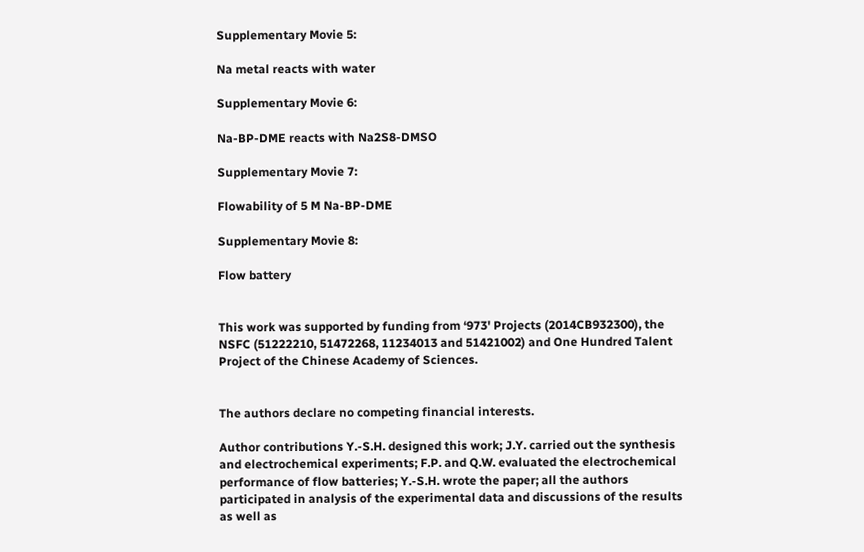Supplementary Movie 5:

Na metal reacts with water

Supplementary Movie 6:

Na-BP-DME reacts with Na2S8-DMSO

Supplementary Movie 7:

Flowability of 5 M Na-BP-DME

Supplementary Movie 8:

Flow battery


This work was supported by funding from ‘973' Projects (2014CB932300), the NSFC (51222210, 51472268, 11234013 and 51421002) and One Hundred Talent Project of the Chinese Academy of Sciences.


The authors declare no competing financial interests.

Author contributions Y.-S.H. designed this work; J.Y. carried out the synthesis and electrochemical experiments; F.P. and Q.W. evaluated the electrochemical performance of flow batteries; Y.-S.H. wrote the paper; all the authors participated in analysis of the experimental data and discussions of the results as well as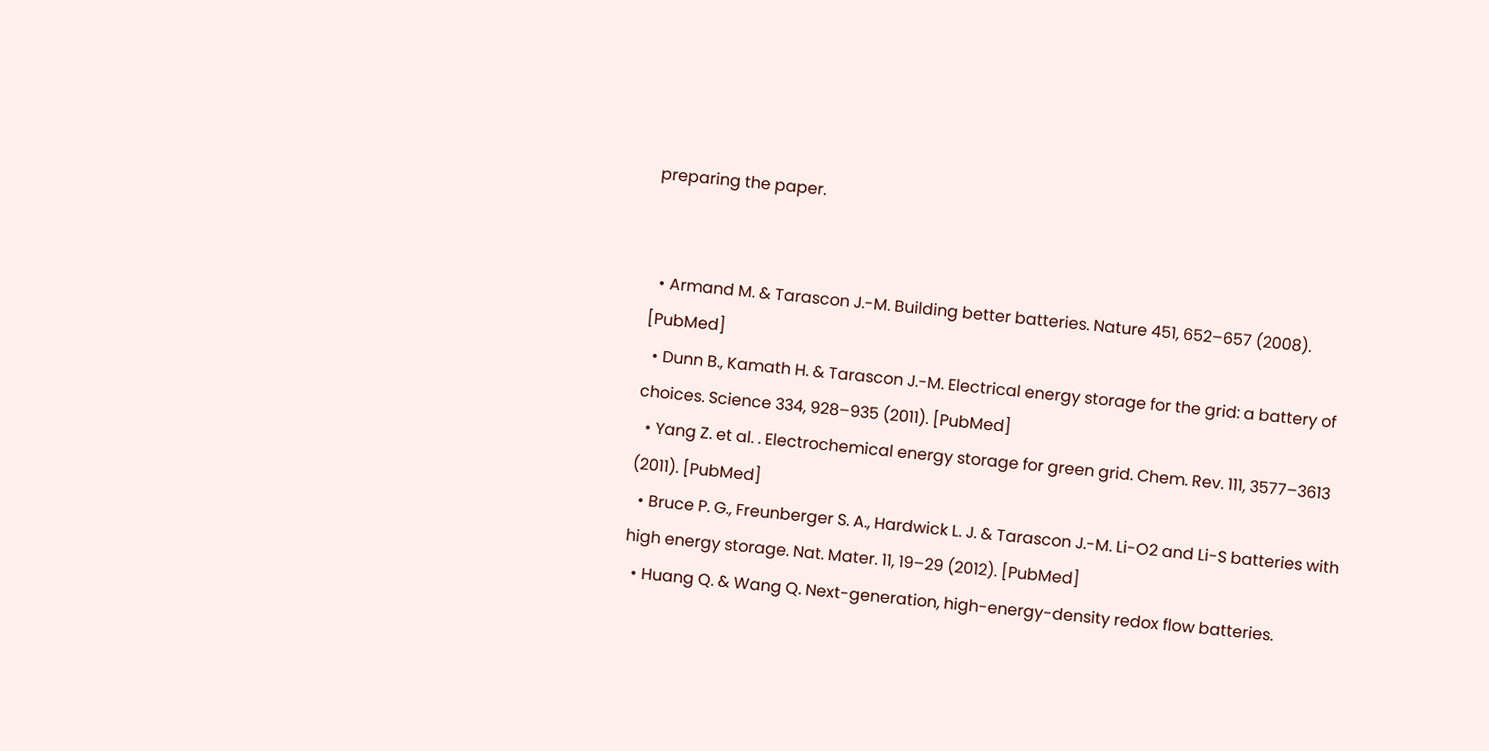preparing the paper.


  • Armand M. & Tarascon J.-M. Building better batteries. Nature 451, 652–657 (2008). [PubMed]
  • Dunn B., Kamath H. & Tarascon J.-M. Electrical energy storage for the grid: a battery of choices. Science 334, 928–935 (2011). [PubMed]
  • Yang Z. et al. . Electrochemical energy storage for green grid. Chem. Rev. 111, 3577–3613 (2011). [PubMed]
  • Bruce P. G., Freunberger S. A., Hardwick L. J. & Tarascon J.-M. Li-O2 and Li-S batteries with high energy storage. Nat. Mater. 11, 19–29 (2012). [PubMed]
  • Huang Q. & Wang Q. Next-generation, high-energy-density redox flow batteries.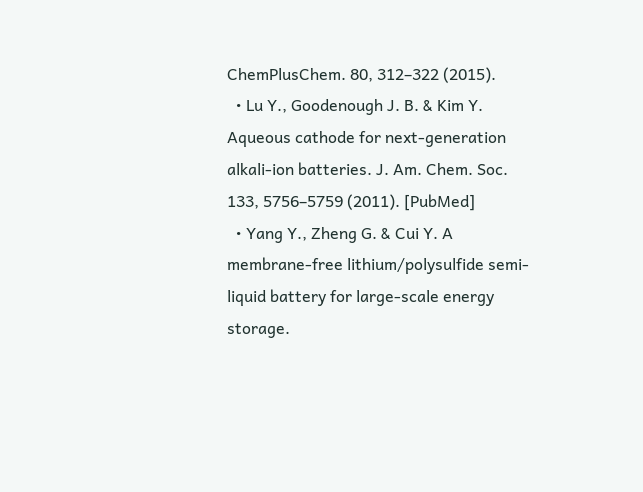ChemPlusChem. 80, 312–322 (2015).
  • Lu Y., Goodenough J. B. & Kim Y. Aqueous cathode for next-generation alkali-ion batteries. J. Am. Chem. Soc. 133, 5756–5759 (2011). [PubMed]
  • Yang Y., Zheng G. & Cui Y. A membrane-free lithium/polysulfide semi-liquid battery for large-scale energy storage.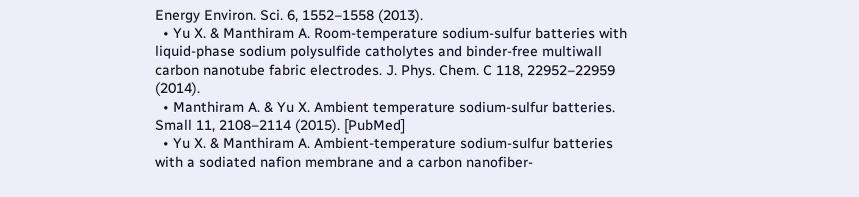Energy Environ. Sci. 6, 1552–1558 (2013).
  • Yu X. & Manthiram A. Room-temperature sodium-sulfur batteries with liquid-phase sodium polysulfide catholytes and binder-free multiwall carbon nanotube fabric electrodes. J. Phys. Chem. C 118, 22952–22959 (2014).
  • Manthiram A. & Yu X. Ambient temperature sodium-sulfur batteries. Small 11, 2108–2114 (2015). [PubMed]
  • Yu X. & Manthiram A. Ambient-temperature sodium-sulfur batteries with a sodiated nafion membrane and a carbon nanofiber-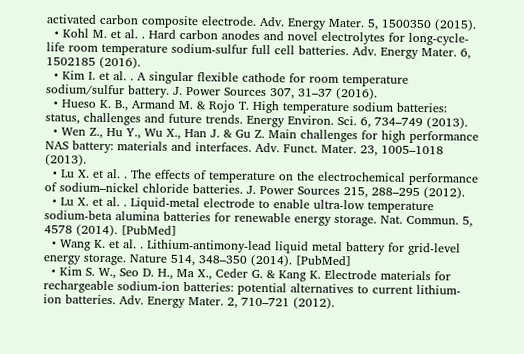activated carbon composite electrode. Adv. Energy Mater. 5, 1500350 (2015).
  • Kohl M. et al. . Hard carbon anodes and novel electrolytes for long-cycle-life room temperature sodium-sulfur full cell batteries. Adv. Energy Mater. 6, 1502185 (2016).
  • Kim I. et al. . A singular flexible cathode for room temperature sodium/sulfur battery. J. Power Sources 307, 31–37 (2016).
  • Hueso K. B., Armand M. & Rojo T. High temperature sodium batteries: status, challenges and future trends. Energy Environ. Sci. 6, 734–749 (2013).
  • Wen Z., Hu Y., Wu X., Han J. & Gu Z. Main challenges for high performance NAS battery: materials and interfaces. Adv. Funct. Mater. 23, 1005–1018 (2013).
  • Lu X. et al. . The effects of temperature on the electrochemical performance of sodium–nickel chloride batteries. J. Power Sources 215, 288–295 (2012).
  • Lu X. et al. . Liquid-metal electrode to enable ultra-low temperature sodium-beta alumina batteries for renewable energy storage. Nat. Commun. 5, 4578 (2014). [PubMed]
  • Wang K. et al. . Lithium-antimony-lead liquid metal battery for grid-level energy storage. Nature 514, 348–350 (2014). [PubMed]
  • Kim S. W., Seo D. H., Ma X., Ceder G. & Kang K. Electrode materials for rechargeable sodium-ion batteries: potential alternatives to current lithium-ion batteries. Adv. Energy Mater. 2, 710–721 (2012).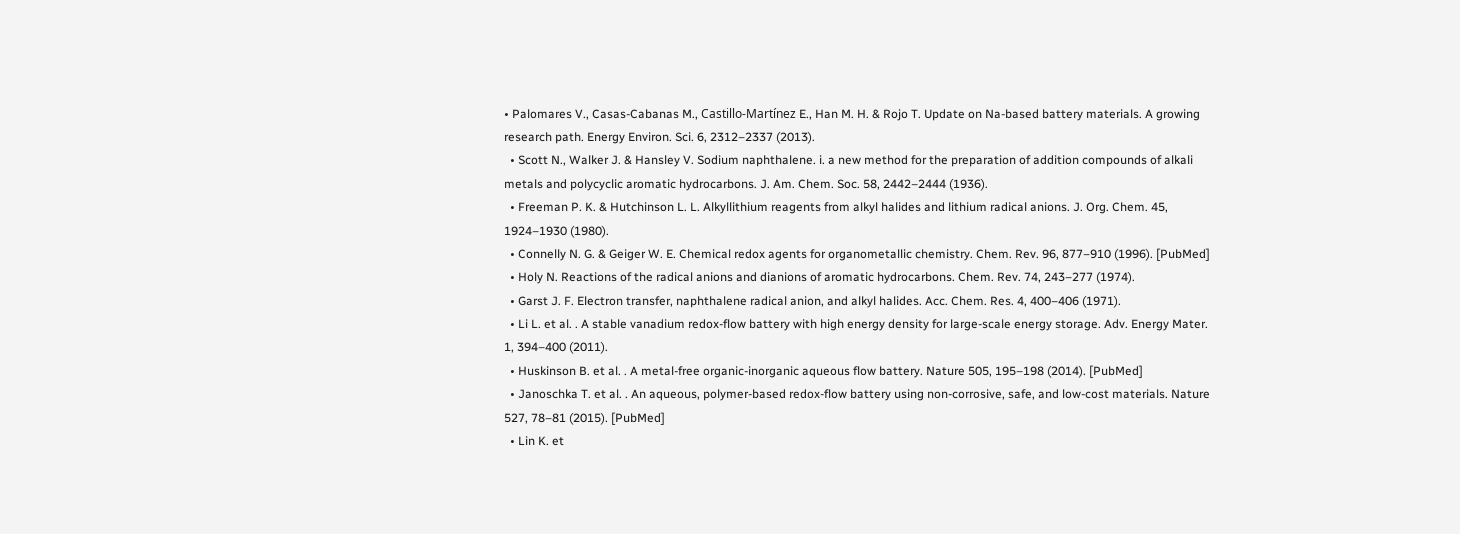• Palomares V., Casas-Cabanas M., Castillo-Martínez E., Han M. H. & Rojo T. Update on Na-based battery materials. A growing research path. Energy Environ. Sci. 6, 2312–2337 (2013).
  • Scott N., Walker J. & Hansley V. Sodium naphthalene. i. a new method for the preparation of addition compounds of alkali metals and polycyclic aromatic hydrocarbons. J. Am. Chem. Soc. 58, 2442–2444 (1936).
  • Freeman P. K. & Hutchinson L. L. Alkyllithium reagents from alkyl halides and lithium radical anions. J. Org. Chem. 45, 1924–1930 (1980).
  • Connelly N. G. & Geiger W. E. Chemical redox agents for organometallic chemistry. Chem. Rev. 96, 877–910 (1996). [PubMed]
  • Holy N. Reactions of the radical anions and dianions of aromatic hydrocarbons. Chem. Rev. 74, 243–277 (1974).
  • Garst J. F. Electron transfer, naphthalene radical anion, and alkyl halides. Acc. Chem. Res. 4, 400–406 (1971).
  • Li L. et al. . A stable vanadium redox-flow battery with high energy density for large-scale energy storage. Adv. Energy Mater. 1, 394–400 (2011).
  • Huskinson B. et al. . A metal-free organic-inorganic aqueous flow battery. Nature 505, 195–198 (2014). [PubMed]
  • Janoschka T. et al. . An aqueous, polymer-based redox-flow battery using non-corrosive, safe, and low-cost materials. Nature 527, 78–81 (2015). [PubMed]
  • Lin K. et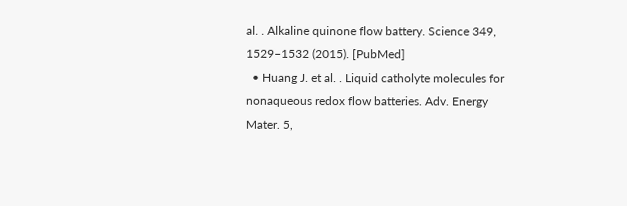al. . Alkaline quinone flow battery. Science 349, 1529–1532 (2015). [PubMed]
  • Huang J. et al. . Liquid catholyte molecules for nonaqueous redox flow batteries. Adv. Energy Mater. 5,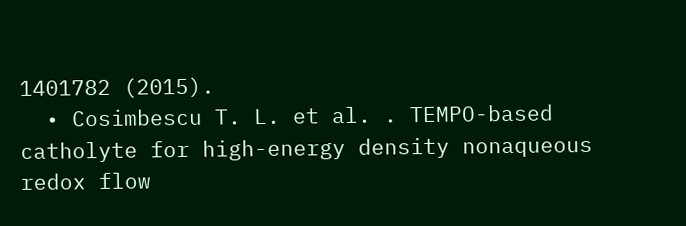1401782 (2015).
  • Cosimbescu T. L. et al. . TEMPO-based catholyte for high-energy density nonaqueous redox flow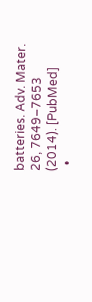batteries. Adv. Mater. 26, 7649–7653 (2014). [PubMed]
  •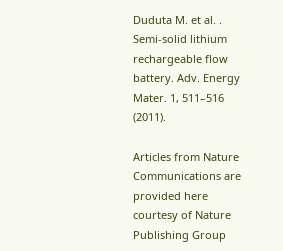Duduta M. et al. . Semi-solid lithium rechargeable flow battery. Adv. Energy Mater. 1, 511–516 (2011).

Articles from Nature Communications are provided here courtesy of Nature Publishing Group